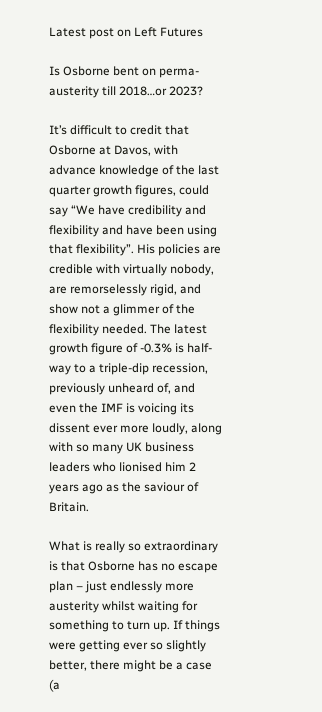Latest post on Left Futures

Is Osborne bent on perma-austerity till 2018…or 2023?

It’s difficult to credit that Osborne at Davos, with advance knowledge of the last quarter growth figures, could say “We have credibility and flexibility and have been using that flexibility”. His policies are credible with virtually nobody, are remorselessly rigid, and show not a glimmer of the flexibility needed. The latest growth figure of -0.3% is half-way to a triple-dip recession, previously unheard of, and even the IMF is voicing its dissent ever more loudly, along with so many UK business leaders who lionised him 2 years ago as the saviour of Britain.

What is really so extraordinary is that Osborne has no escape plan – just endlessly more austerity whilst waiting for something to turn up. If things were getting ever so slightly better, there might be a case (a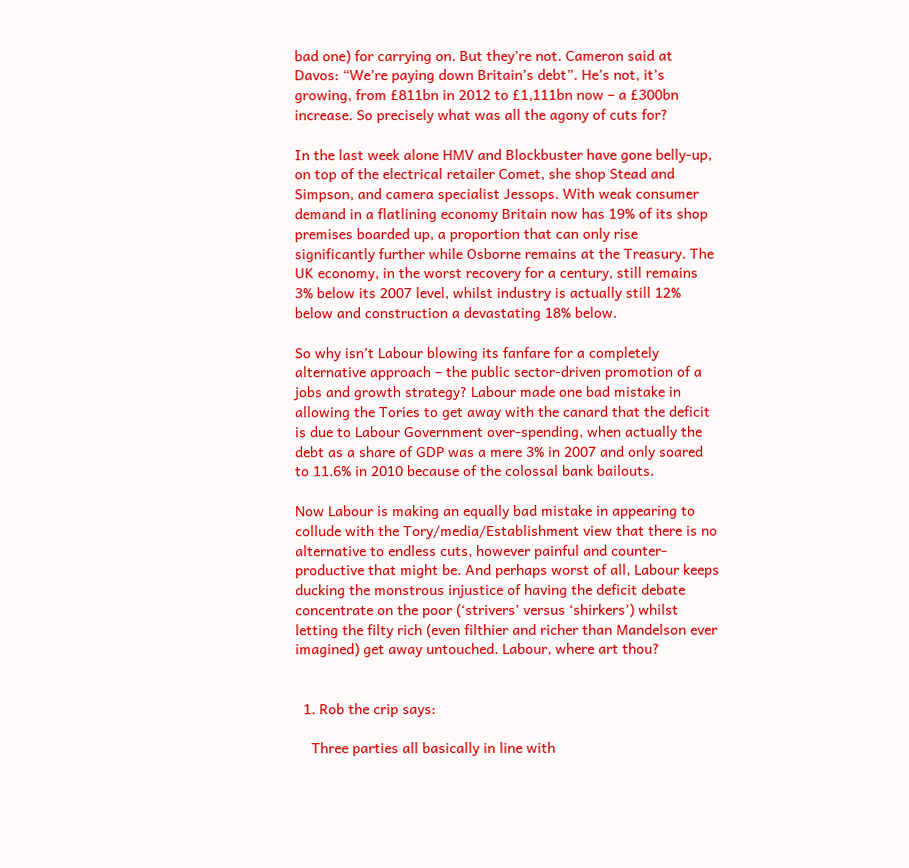bad one) for carrying on. But they’re not. Cameron said at Davos: “We’re paying down Britain’s debt”. He’s not, it’s growing, from £811bn in 2012 to £1,111bn now – a £300bn increase. So precisely what was all the agony of cuts for?

In the last week alone HMV and Blockbuster have gone belly-up, on top of the electrical retailer Comet, she shop Stead and Simpson, and camera specialist Jessops. With weak consumer demand in a flatlining economy Britain now has 19% of its shop premises boarded up, a proportion that can only rise significantly further while Osborne remains at the Treasury. The UK economy, in the worst recovery for a century, still remains 3% below its 2007 level, whilst industry is actually still 12% below and construction a devastating 18% below.

So why isn’t Labour blowing its fanfare for a completely alternative approach – the public sector-driven promotion of a jobs and growth strategy? Labour made one bad mistake in allowing the Tories to get away with the canard that the deficit is due to Labour Government over-spending, when actually the debt as a share of GDP was a mere 3% in 2007 and only soared to 11.6% in 2010 because of the colossal bank bailouts.

Now Labour is making an equally bad mistake in appearing to collude with the Tory/media/Establishment view that there is no alternative to endless cuts, however painful and counter-productive that might be. And perhaps worst of all, Labour keeps ducking the monstrous injustice of having the deficit debate concentrate on the poor (‘strivers’ versus ‘shirkers’) whilst letting the filty rich (even filthier and richer than Mandelson ever imagined) get away untouched. Labour, where art thou?


  1. Rob the crip says:

    Three parties all basically in line with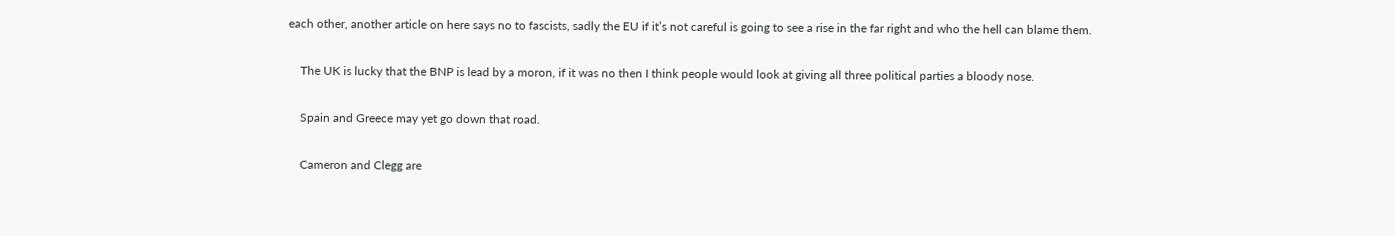each other, another article on here says no to fascists, sadly the EU if it’s not careful is going to see a rise in the far right and who the hell can blame them.

    The UK is lucky that the BNP is lead by a moron, if it was no then I think people would look at giving all three political parties a bloody nose.

    Spain and Greece may yet go down that road.

    Cameron and Clegg are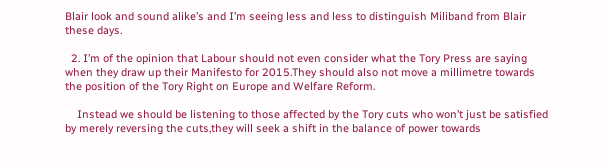Blair look and sound alike’s and I’m seeing less and less to distinguish Miliband from Blair these days.

  2. I’m of the opinion that Labour should not even consider what the Tory Press are saying when they draw up their Manifesto for 2015.They should also not move a millimetre towards the position of the Tory Right on Europe and Welfare Reform.

    Instead we should be listening to those affected by the Tory cuts who won’t just be satisfied by merely reversing the cuts,they will seek a shift in the balance of power towards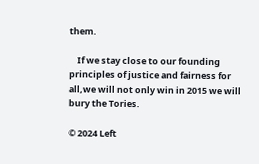them.

    If we stay close to our founding principles of justice and fairness for all,we will not only win in 2015 we will bury the Tories.

© 2024 Left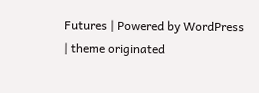Futures | Powered by WordPress | theme originated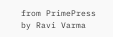from PrimePress by Ravi Varma